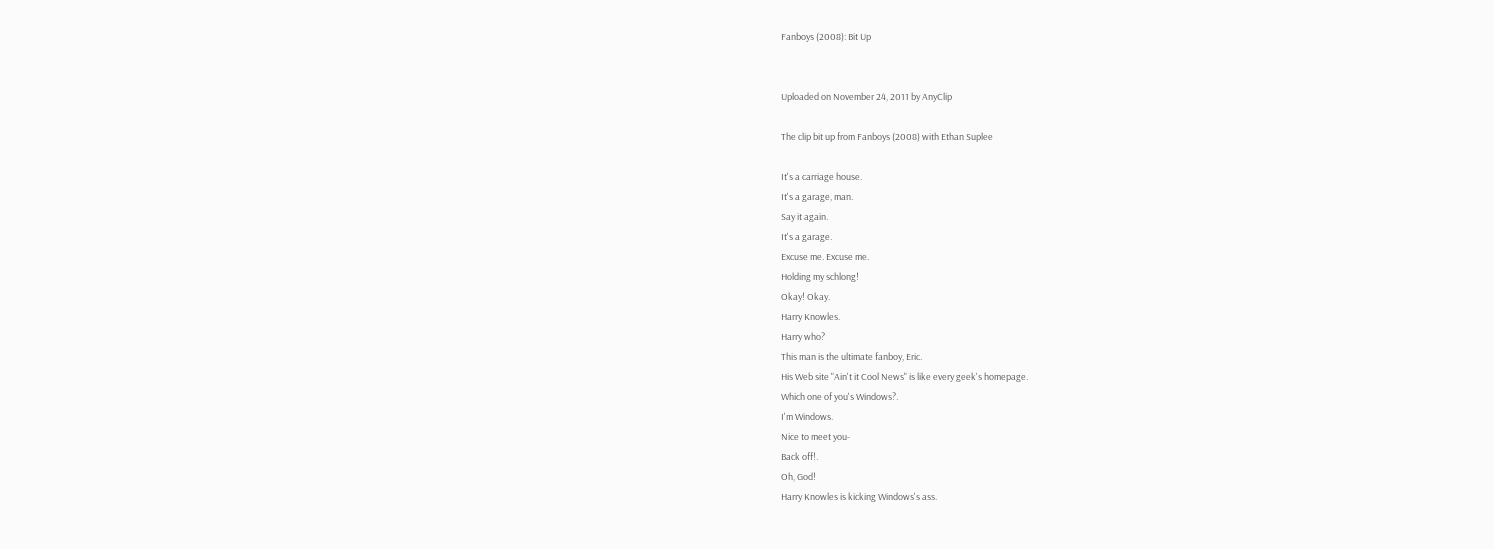Fanboys (2008): Bit Up


Uploaded on November 24, 2011 by AnyClip

The clip bit up from Fanboys (2008) with Ethan Suplee

It's a carriage house.
It's a garage, man.
Say it again.
It's a garage.
Excuse me. Excuse me.
Holding my schlong!
Okay! Okay.
Harry Knowles.
Harry who?
This man is the ultimate fanboy, Eric.
His Web site "Ain't it Cool News" is like every geek's homepage.
Which one of you's Windows?.
I'm Windows.
Nice to meet you-
Back off!.
Oh, God!
Harry Knowles is kicking Windows's ass.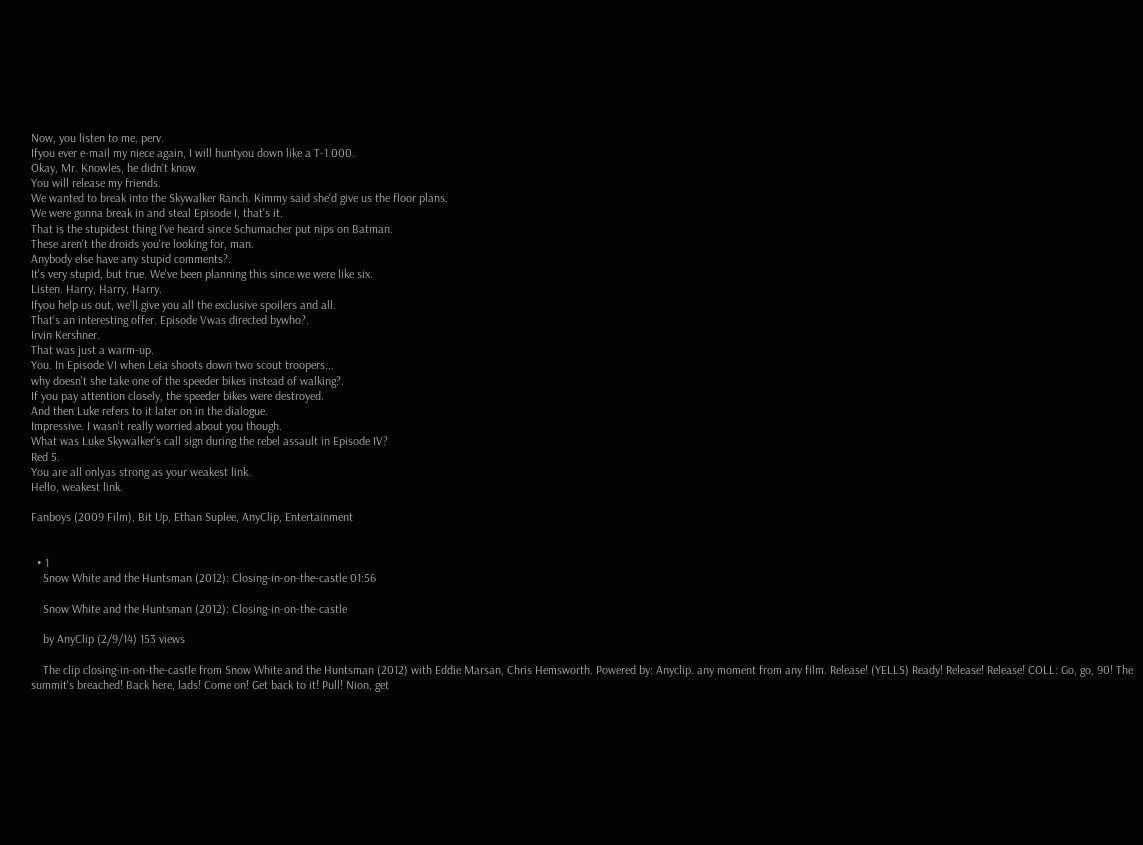Now, you listen to me, perv.
Ifyou ever e-mail my niece again, I will huntyou down like a T-1 000.
Okay, Mr. Knowles, he didn't know
You will release my friends.
We wanted to break into the Skywalker Ranch. Kimmy said she'd give us the floor plans.
We were gonna break in and steal Episode I, that's it.
That is the stupidest thing I've heard since Schumacher put nips on Batman.
These aren't the droids you're looking for, man.
Anybody else have any stupid comments?.
It's very stupid, but true. We've been planning this since we were like six.
Listen. Harry, Harry, Harry.
Ifyou help us out, we'll give you all the exclusive spoilers and all.
That's an interesting offer. Episode Vwas directed bywho?.
Irvin Kershner.
That was just a warm-up.
You. In Episode VI when Leia shoots down two scout troopers...
why doesn't she take one of the speeder bikes instead of walking?.
If you pay attention closely, the speeder bikes were destroyed.
And then Luke refers to it later on in the dialogue.
Impressive. I wasn't really worried about you though.
What was Luke Skywalker's call sign during the rebel assault in Episode IV?
Red 5.
You are all onlyas strong as your weakest link.
Hello, weakest link.

Fanboys (2009 Film), Bit Up, Ethan Suplee, AnyClip, Entertainment


  • 1
    Snow White and the Huntsman (2012): Closing-in-on-the-castle 01:56

    Snow White and the Huntsman (2012): Closing-in-on-the-castle

    by AnyClip (2/9/14) 153 views

    The clip closing-in-on-the-castle from Snow White and the Huntsman (2012) with Eddie Marsan, Chris Hemsworth. Powered by: Anyclip. any moment from any film. Release! (YELLS) Ready! Release! Release! COLL: Go, go, 90! The summit's breached! Back here, lads! Come on! Get back to it! Pull! Nion, get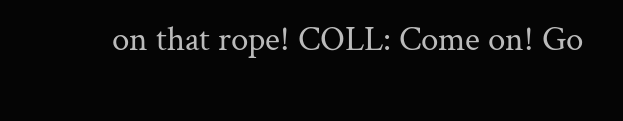on that rope! COLL: Come on! Go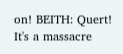on! BEITH: Quert! It's a massacre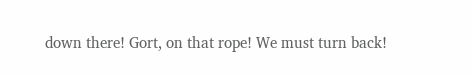down there! Gort, on that rope! We must turn back!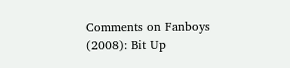Comments on Fanboys (2008): Bit Up